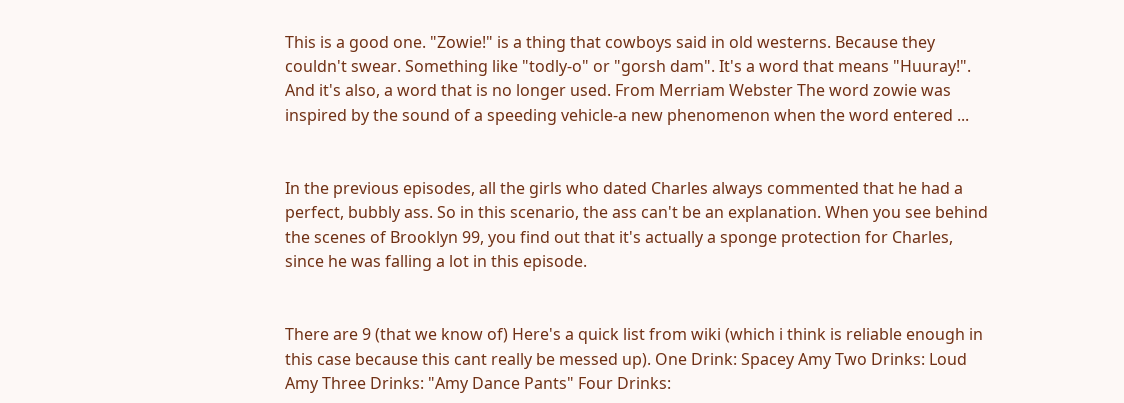This is a good one. "Zowie!" is a thing that cowboys said in old westerns. Because they couldn't swear. Something like "todly-o" or "gorsh dam". It's a word that means "Huuray!". And it's also, a word that is no longer used. From Merriam Webster The word zowie was inspired by the sound of a speeding vehicle-a new phenomenon when the word entered ...


In the previous episodes, all the girls who dated Charles always commented that he had a perfect, bubbly ass. So in this scenario, the ass can't be an explanation. When you see behind the scenes of Brooklyn 99, you find out that it's actually a sponge protection for Charles, since he was falling a lot in this episode.


There are 9 (that we know of) Here's a quick list from wiki (which i think is reliable enough in this case because this cant really be messed up). One Drink: Spacey Amy Two Drinks: Loud Amy Three Drinks: "Amy Dance Pants" Four Drinks: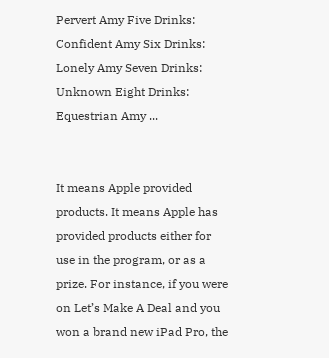Pervert Amy Five Drinks: Confident Amy Six Drinks: Lonely Amy Seven Drinks: Unknown Eight Drinks: Equestrian Amy ...


It means Apple provided products. It means Apple has provided products either for use in the program, or as a prize. For instance, if you were on Let’s Make A Deal and you won a brand new iPad Pro, the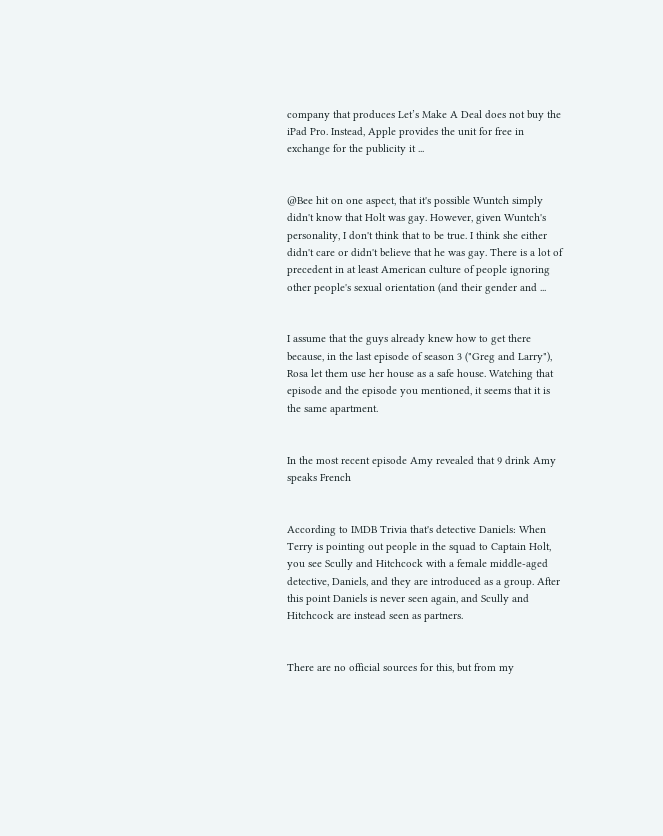company that produces Let’s Make A Deal does not buy the iPad Pro. Instead, Apple provides the unit for free in exchange for the publicity it ...


@Bee hit on one aspect, that it's possible Wuntch simply didn't know that Holt was gay. However, given Wuntch's personality, I don't think that to be true. I think she either didn't care or didn't believe that he was gay. There is a lot of precedent in at least American culture of people ignoring other people's sexual orientation (and their gender and ...


I assume that the guys already knew how to get there because, in the last episode of season 3 ("Greg and Larry"), Rosa let them use her house as a safe house. Watching that episode and the episode you mentioned, it seems that it is the same apartment.


In the most recent episode Amy revealed that 9 drink Amy speaks French


According to IMDB Trivia that's detective Daniels: When Terry is pointing out people in the squad to Captain Holt, you see Scully and Hitchcock with a female middle-aged detective, Daniels, and they are introduced as a group. After this point Daniels is never seen again, and Scully and Hitchcock are instead seen as partners.


There are no official sources for this, but from my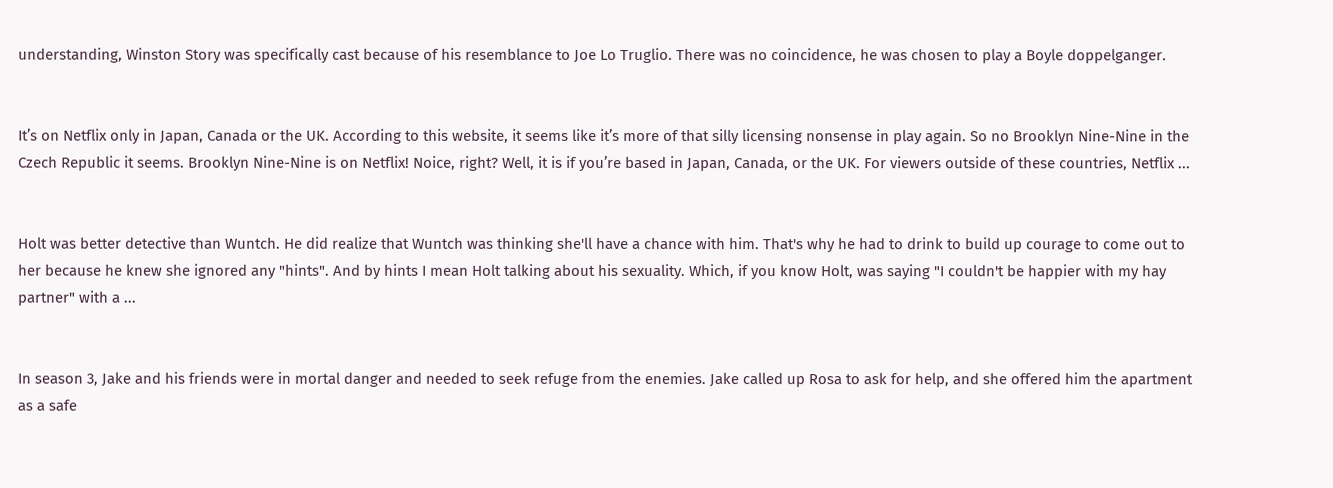understanding, Winston Story was specifically cast because of his resemblance to Joe Lo Truglio. There was no coincidence, he was chosen to play a Boyle doppelganger.


It’s on Netflix only in Japan, Canada or the UK. According to this website, it seems like it’s more of that silly licensing nonsense in play again. So no Brooklyn Nine-Nine in the Czech Republic it seems. Brooklyn Nine-Nine is on Netflix! Noice, right? Well, it is if you’re based in Japan, Canada, or the UK. For viewers outside of these countries, Netflix ...


Holt was better detective than Wuntch. He did realize that Wuntch was thinking she'll have a chance with him. That's why he had to drink to build up courage to come out to her because he knew she ignored any "hints". And by hints I mean Holt talking about his sexuality. Which, if you know Holt, was saying "I couldn't be happier with my hay partner" with a ...


In season 3, Jake and his friends were in mortal danger and needed to seek refuge from the enemies. Jake called up Rosa to ask for help, and she offered him the apartment as a safe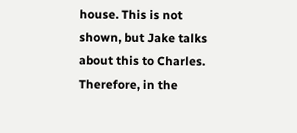house. This is not shown, but Jake talks about this to Charles. Therefore, in the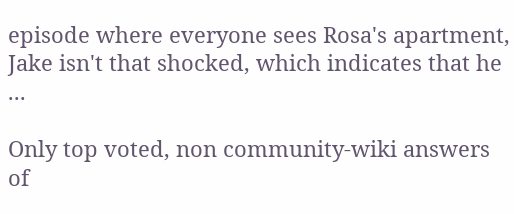episode where everyone sees Rosa's apartment, Jake isn't that shocked, which indicates that he ...

Only top voted, non community-wiki answers of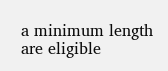a minimum length are eligible